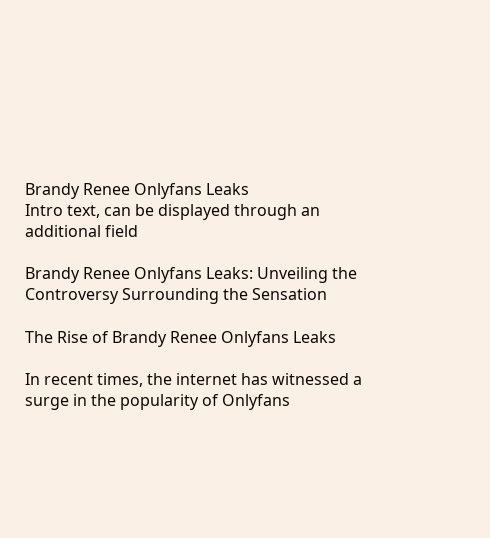Brandy Renee Onlyfans Leaks
Intro text, can be displayed through an additional field

Brandy Renee Onlyfans Leaks: Unveiling the Controversy Surrounding the Sensation

The Rise of Brandy Renee Onlyfans Leaks

In recent times, the internet has witnessed a surge in the popularity of Onlyfans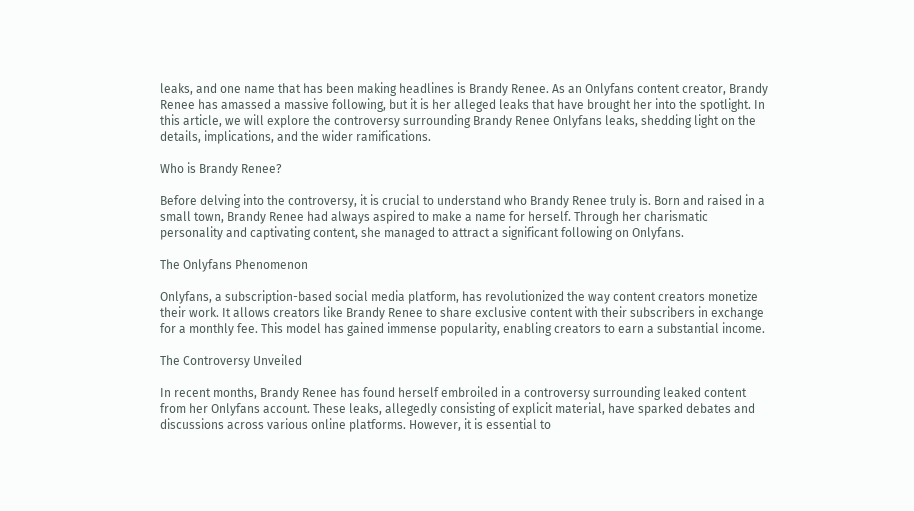leaks, and one name that has been making headlines is Brandy Renee. As an Onlyfans content creator, Brandy Renee has amassed a massive following, but it is her alleged leaks that have brought her into the spotlight. In this article, we will explore the controversy surrounding Brandy Renee Onlyfans leaks, shedding light on the details, implications, and the wider ramifications.

Who is Brandy Renee?

Before delving into the controversy, it is crucial to understand who Brandy Renee truly is. Born and raised in a small town, Brandy Renee had always aspired to make a name for herself. Through her charismatic personality and captivating content, she managed to attract a significant following on Onlyfans.

The Onlyfans Phenomenon

Onlyfans, a subscription-based social media platform, has revolutionized the way content creators monetize their work. It allows creators like Brandy Renee to share exclusive content with their subscribers in exchange for a monthly fee. This model has gained immense popularity, enabling creators to earn a substantial income.

The Controversy Unveiled

In recent months, Brandy Renee has found herself embroiled in a controversy surrounding leaked content from her Onlyfans account. These leaks, allegedly consisting of explicit material, have sparked debates and discussions across various online platforms. However, it is essential to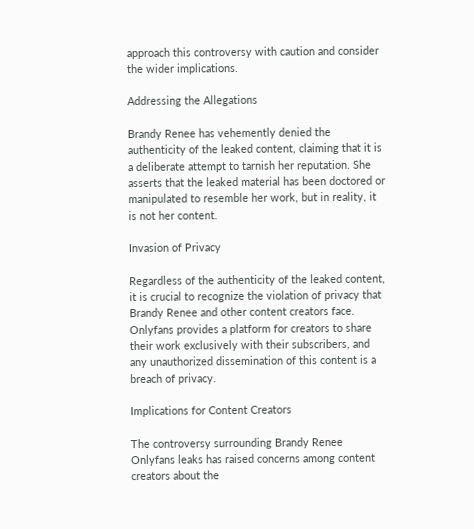approach this controversy with caution and consider the wider implications.

Addressing the Allegations

Brandy Renee has vehemently denied the authenticity of the leaked content, claiming that it is a deliberate attempt to tarnish her reputation. She asserts that the leaked material has been doctored or manipulated to resemble her work, but in reality, it is not her content.

Invasion of Privacy

Regardless of the authenticity of the leaked content, it is crucial to recognize the violation of privacy that Brandy Renee and other content creators face. Onlyfans provides a platform for creators to share their work exclusively with their subscribers, and any unauthorized dissemination of this content is a breach of privacy.

Implications for Content Creators

The controversy surrounding Brandy Renee Onlyfans leaks has raised concerns among content creators about the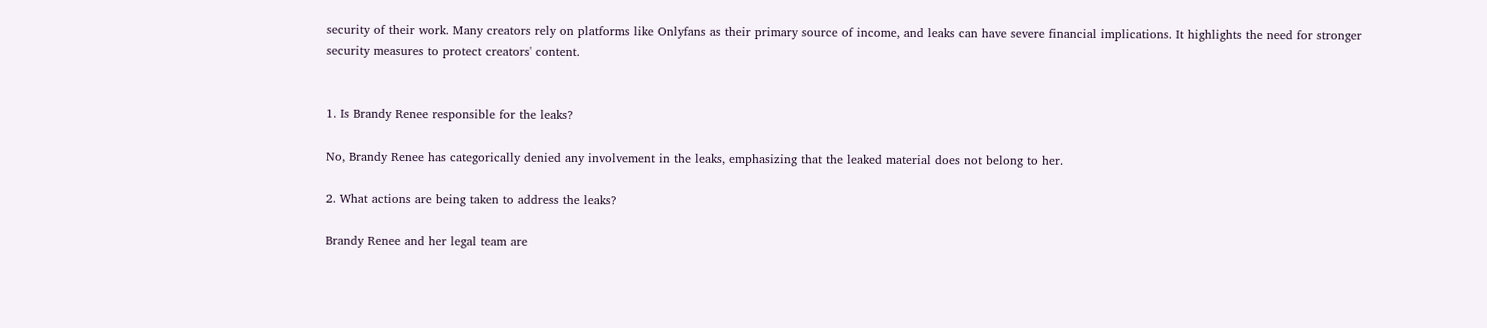security of their work. Many creators rely on platforms like Onlyfans as their primary source of income, and leaks can have severe financial implications. It highlights the need for stronger security measures to protect creators' content.


1. Is Brandy Renee responsible for the leaks?

No, Brandy Renee has categorically denied any involvement in the leaks, emphasizing that the leaked material does not belong to her.

2. What actions are being taken to address the leaks?

Brandy Renee and her legal team are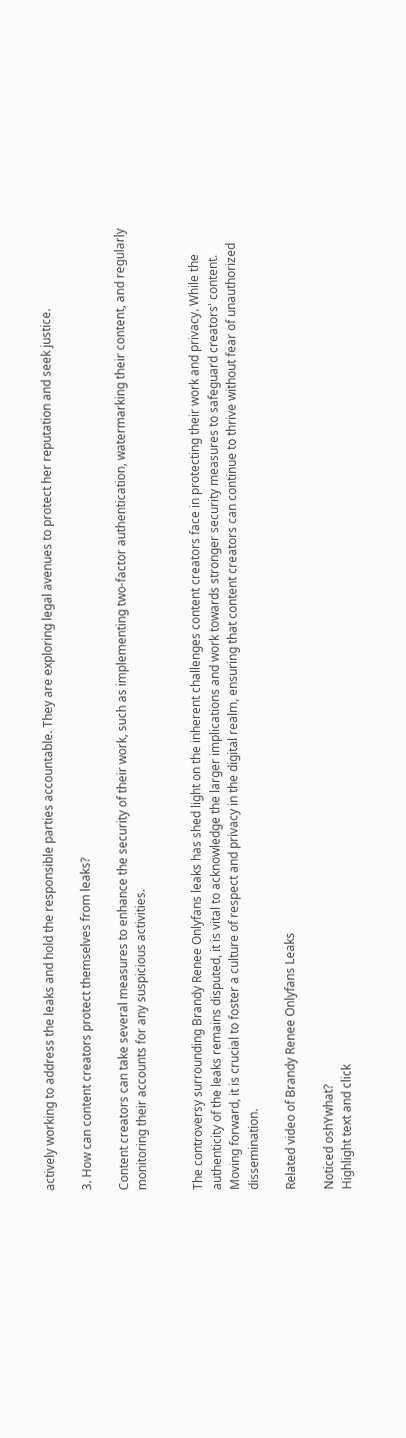actively working to address the leaks and hold the responsible parties accountable. They are exploring legal avenues to protect her reputation and seek justice.

3. How can content creators protect themselves from leaks?

Content creators can take several measures to enhance the security of their work, such as implementing two-factor authentication, watermarking their content, and regularly monitoring their accounts for any suspicious activities.


The controversy surrounding Brandy Renee Onlyfans leaks has shed light on the inherent challenges content creators face in protecting their work and privacy. While the authenticity of the leaks remains disputed, it is vital to acknowledge the larger implications and work towards stronger security measures to safeguard creators' content. Moving forward, it is crucial to foster a culture of respect and privacy in the digital realm, ensuring that content creators can continue to thrive without fear of unauthorized dissemination.

Related video of Brandy Renee Onlyfans Leaks

Noticed oshYwhat?
Highlight text and click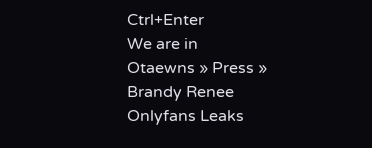Ctrl+Enter
We are in
Otaewns » Press » Brandy Renee Onlyfans Leaks